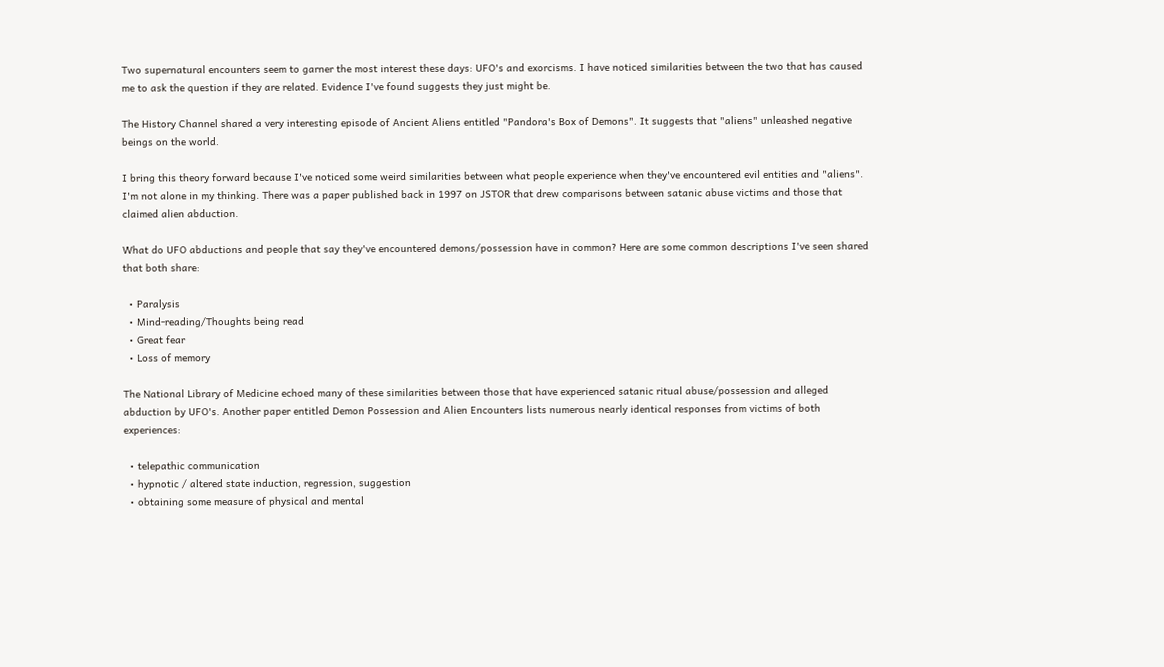Two supernatural encounters seem to garner the most interest these days: UFO's and exorcisms. I have noticed similarities between the two that has caused me to ask the question if they are related. Evidence I've found suggests they just might be.

The History Channel shared a very interesting episode of Ancient Aliens entitled "Pandora's Box of Demons". It suggests that "aliens" unleashed negative beings on the world.

I bring this theory forward because I've noticed some weird similarities between what people experience when they've encountered evil entities and "aliens". I'm not alone in my thinking. There was a paper published back in 1997 on JSTOR that drew comparisons between satanic abuse victims and those that claimed alien abduction.

What do UFO abductions and people that say they've encountered demons/possession have in common? Here are some common descriptions I've seen shared that both share:

  • Paralysis
  • Mind-reading/Thoughts being read
  • Great fear
  • Loss of memory

The National Library of Medicine echoed many of these similarities between those that have experienced satanic ritual abuse/possession and alleged abduction by UFO's. Another paper entitled Demon Possession and Alien Encounters lists numerous nearly identical responses from victims of both experiences:

  • telepathic communication
  • hypnotic / altered state induction, regression, suggestion
  • obtaining some measure of physical and mental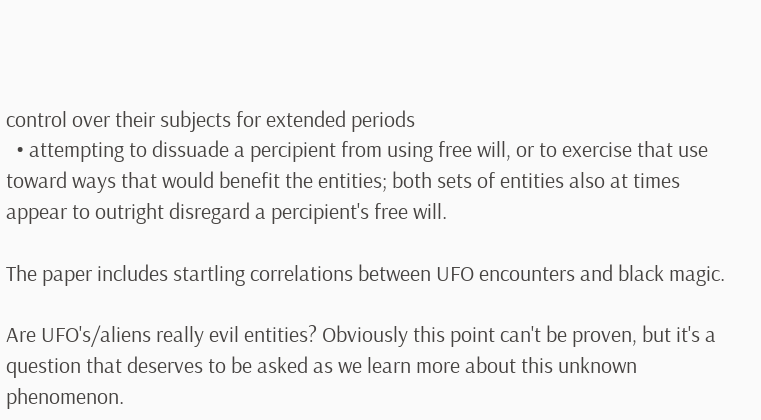control over their subjects for extended periods
  • attempting to dissuade a percipient from using free will, or to exercise that use toward ways that would benefit the entities; both sets of entities also at times appear to outright disregard a percipient's free will.

The paper includes startling correlations between UFO encounters and black magic.

Are UFO's/aliens really evil entities? Obviously this point can't be proven, but it's a question that deserves to be asked as we learn more about this unknown phenomenon.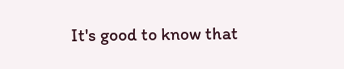It's good to know that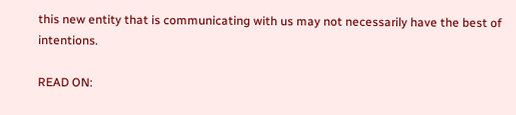this new entity that is communicating with us may not necessarily have the best of intentions.

READ ON: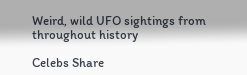Weird, wild UFO sightings from throughout history

Celebs Share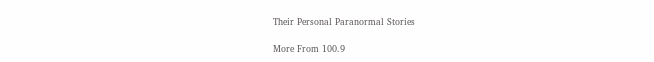Their Personal Paranormal Stories

More From 100.9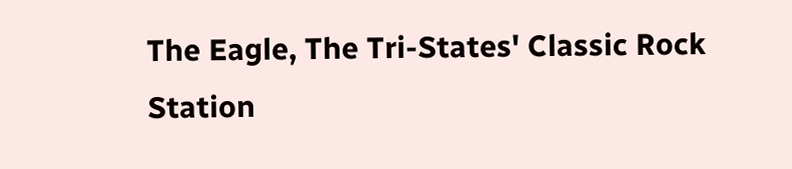The Eagle, The Tri-States' Classic Rock Station